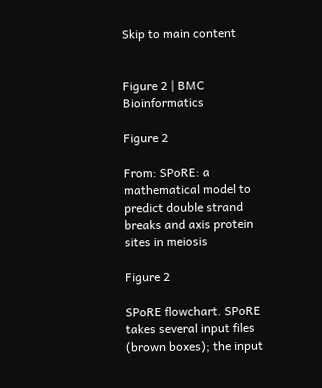Skip to main content


Figure 2 | BMC Bioinformatics

Figure 2

From: SPoRE: a mathematical model to predict double strand breaks and axis protein sites in meiosis

Figure 2

SPoRE flowchart. SPoRE takes several input files (brown boxes); the input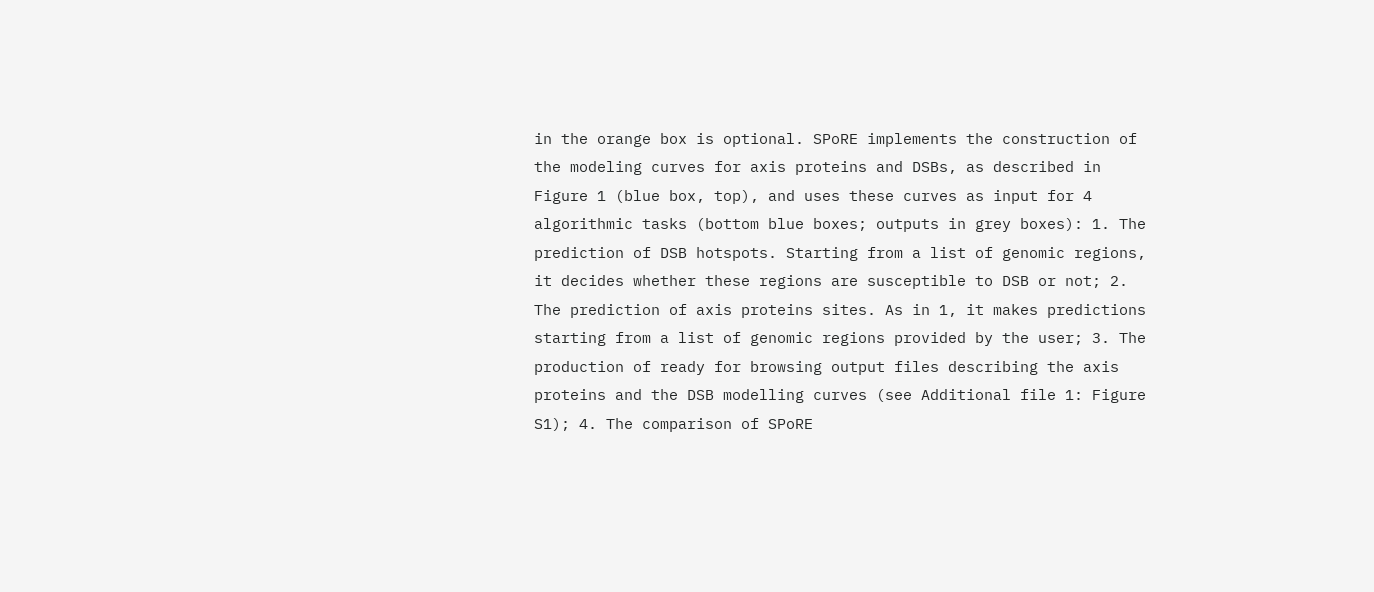in the orange box is optional. SPoRE implements the construction of the modeling curves for axis proteins and DSBs, as described in Figure 1 (blue box, top), and uses these curves as input for 4 algorithmic tasks (bottom blue boxes; outputs in grey boxes): 1. The prediction of DSB hotspots. Starting from a list of genomic regions, it decides whether these regions are susceptible to DSB or not; 2. The prediction of axis proteins sites. As in 1, it makes predictions starting from a list of genomic regions provided by the user; 3. The production of ready for browsing output files describing the axis proteins and the DSB modelling curves (see Additional file 1: Figure S1); 4. The comparison of SPoRE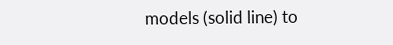models (solid line) to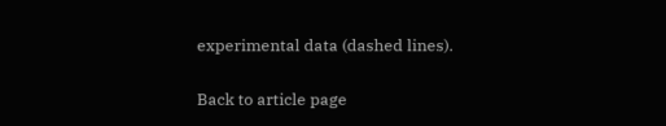experimental data (dashed lines).

Back to article page